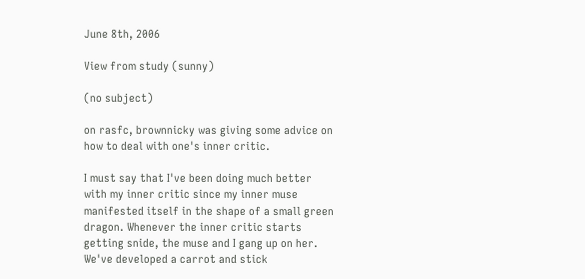June 8th, 2006

View from study (sunny)

(no subject)

on rasfc, brownnicky was giving some advice on how to deal with one's inner critic.

I must say that I've been doing much better with my inner critic since my inner muse manifested itself in the shape of a small green dragon. Whenever the inner critic starts getting snide, the muse and I gang up on her. We've developed a carrot and stick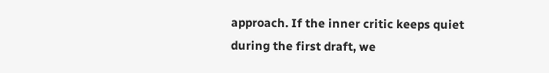approach. If the inner critic keeps quiet during the first draft, we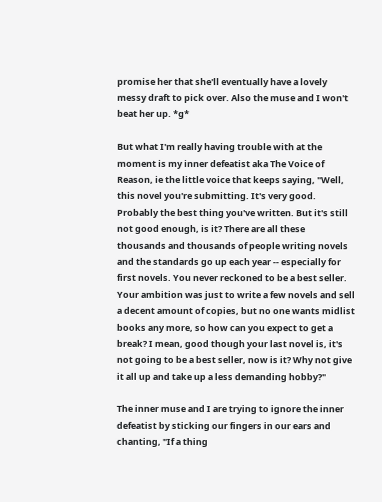promise her that she'll eventually have a lovely messy draft to pick over. Also the muse and I won't beat her up. *g*

But what I'm really having trouble with at the moment is my inner defeatist aka The Voice of Reason, ie the little voice that keeps saying, "Well, this novel you're submitting. It's very good. Probably the best thing you've written. But it's still not good enough, is it? There are all these thousands and thousands of people writing novels and the standards go up each year -- especially for first novels. You never reckoned to be a best seller. Your ambition was just to write a few novels and sell a decent amount of copies, but no one wants midlist books any more, so how can you expect to get a break? I mean, good though your last novel is, it's not going to be a best seller, now is it? Why not give it all up and take up a less demanding hobby?"

The inner muse and I are trying to ignore the inner defeatist by sticking our fingers in our ears and chanting, "If a thing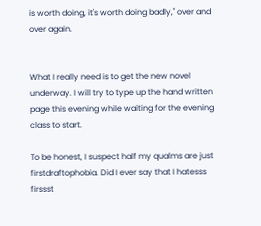is worth doing, it's worth doing badly," over and over again.


What I really need is to get the new novel underway. I will try to type up the hand written page this evening while waiting for the evening class to start.

To be honest, I suspect half my qualms are just firstdraftophobia. Did I ever say that I hatesss firssst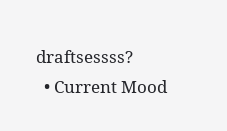draftsessss?
  • Current Mood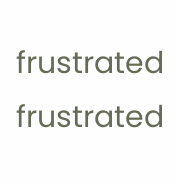frustrated frustrated